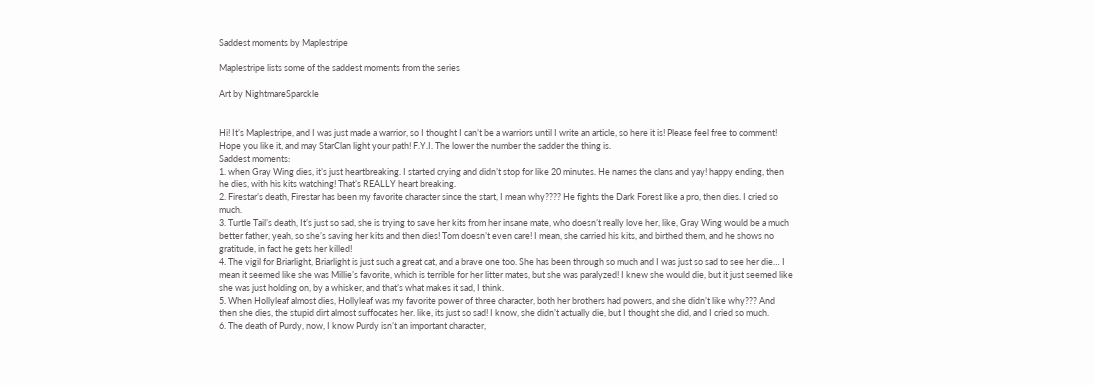Saddest moments by Maplestripe

Maplestripe lists some of the saddest moments from the series

Art by NightmareSparckle


Hi! It’s Maplestripe, and I was just made a warrior, so I thought I can’t be a warriors until I write an article, so here it is! Please feel free to comment! Hope you like it, and may StarClan light your path! F.Y.I. The lower the number the sadder the thing is.
Saddest moments:
1. when Gray Wing dies, it’s just heartbreaking. I started crying and didn’t stop for like 20 minutes. He names the clans and yay! happy ending, then he dies, with his kits watching! That’s REALLY heart breaking.
2. Firestar’s death, Firestar has been my favorite character since the start, I mean why???? He fights the Dark Forest like a pro, then dies. I cried so much.
3. Turtle Tail’s death, It’s just so sad, she is trying to save her kits from her insane mate, who doesn’t really love her, like, Gray Wing would be a much better father, yeah, so she’s saving her kits and then dies! Tom doesn’t even care! I mean, she carried his kits, and birthed them, and he shows no gratitude, in fact he gets her killed!
4. The vigil for Briarlight, Briarlight is just such a great cat, and a brave one too. She has been through so much and I was just so sad to see her die… I mean it seemed like she was Millie’s favorite, which is terrible for her litter mates, but she was paralyzed! I knew she would die, but it just seemed like she was just holding on, by a whisker, and that’s what makes it sad, I think.
5. When Hollyleaf almost dies, Hollyleaf was my favorite power of three character, both her brothers had powers, and she didn’t like why??? And then she dies, the stupid dirt almost suffocates her. like, its just so sad! I know, she didn’t actually die, but I thought she did, and I cried so much.
6. The death of Purdy, now, I know Purdy isn’t an important character,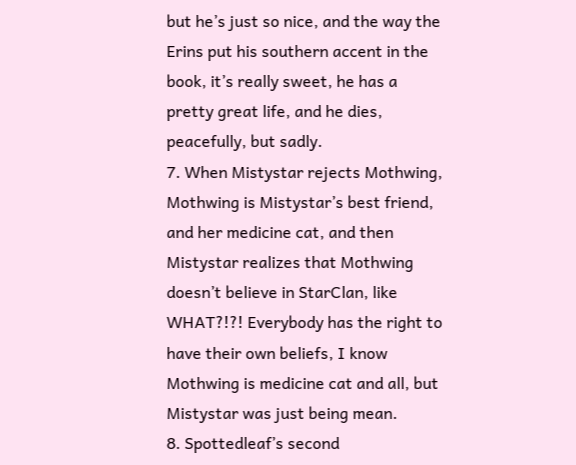but he’s just so nice, and the way the Erins put his southern accent in the book, it’s really sweet, he has a pretty great life, and he dies, peacefully, but sadly.
7. When Mistystar rejects Mothwing, Mothwing is Mistystar’s best friend, and her medicine cat, and then Mistystar realizes that Mothwing doesn’t believe in StarClan, like WHAT?!?! Everybody has the right to have their own beliefs, I know Mothwing is medicine cat and all, but Mistystar was just being mean.
8. Spottedleaf’s second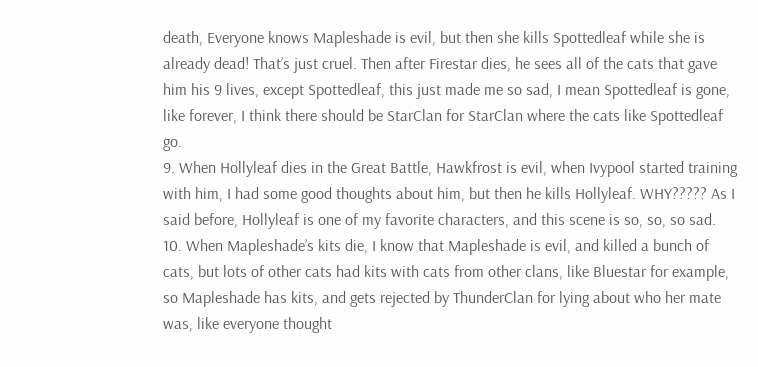death, Everyone knows Mapleshade is evil, but then she kills Spottedleaf while she is already dead! That’s just cruel. Then after Firestar dies, he sees all of the cats that gave him his 9 lives, except Spottedleaf, this just made me so sad, I mean Spottedleaf is gone, like forever, I think there should be StarClan for StarClan where the cats like Spottedleaf go.
9. When Hollyleaf dies in the Great Battle, Hawkfrost is evil, when Ivypool started training with him, I had some good thoughts about him, but then he kills Hollyleaf. WHY????? As I said before, Hollyleaf is one of my favorite characters, and this scene is so, so, so sad.
10. When Mapleshade’s kits die, I know that Mapleshade is evil, and killed a bunch of cats, but lots of other cats had kits with cats from other clans, like Bluestar for example, so Mapleshade has kits, and gets rejected by ThunderClan for lying about who her mate was, like everyone thought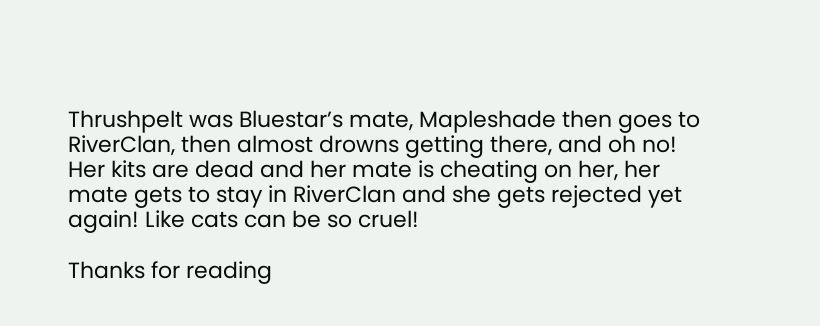Thrushpelt was Bluestar’s mate, Mapleshade then goes to RiverClan, then almost drowns getting there, and oh no! Her kits are dead and her mate is cheating on her, her mate gets to stay in RiverClan and she gets rejected yet again! Like cats can be so cruel!

Thanks for reading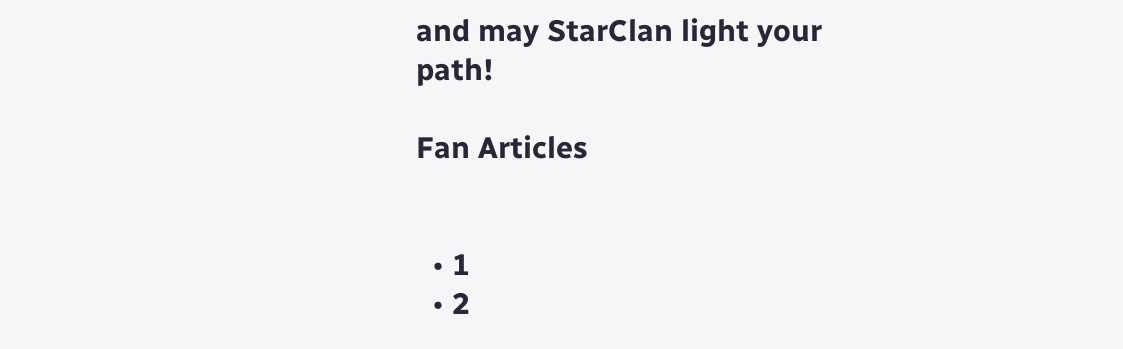and may StarClan light your path!

Fan Articles


  • 1
  • 2